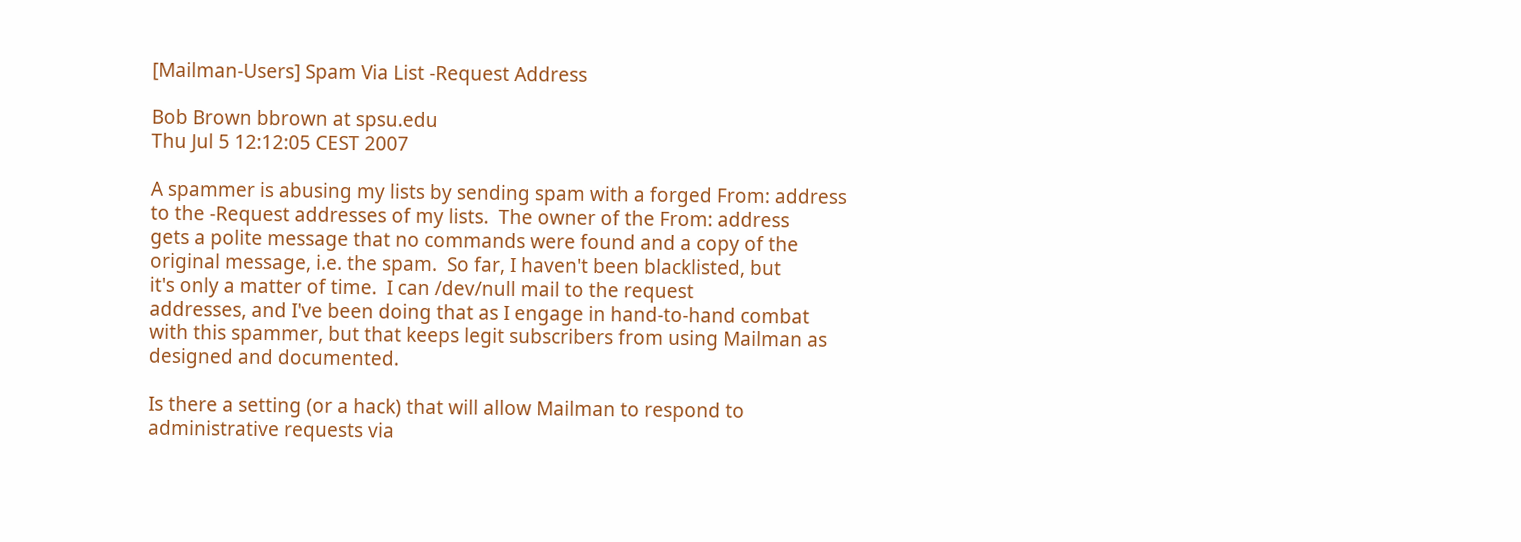[Mailman-Users] Spam Via List -Request Address

Bob Brown bbrown at spsu.edu
Thu Jul 5 12:12:05 CEST 2007

A spammer is abusing my lists by sending spam with a forged From: address
to the -Request addresses of my lists.  The owner of the From: address
gets a polite message that no commands were found and a copy of the
original message, i.e. the spam.  So far, I haven't been blacklisted, but
it's only a matter of time.  I can /dev/null mail to the request
addresses, and I've been doing that as I engage in hand-to-hand combat
with this spammer, but that keeps legit subscribers from using Mailman as
designed and documented.

Is there a setting (or a hack) that will allow Mailman to respond to
administrative requests via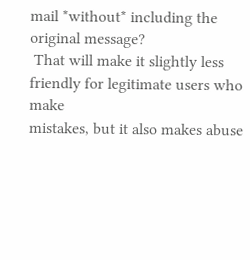mail *without* including the original message?
 That will make it slightly less friendly for legitimate users who make
mistakes, but it also makes abuse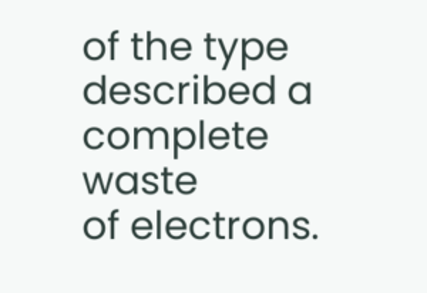of the type described a complete waste
of electrons.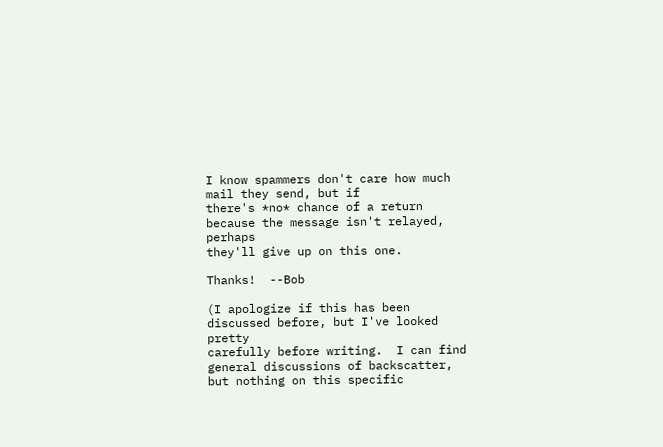I know spammers don't care how much mail they send, but if
there's *no* chance of a return because the message isn't relayed, perhaps
they'll give up on this one.

Thanks!  --Bob

(I apologize if this has been discussed before, but I've looked pretty
carefully before writing.  I can find general discussions of backscatter,
but nothing on this specific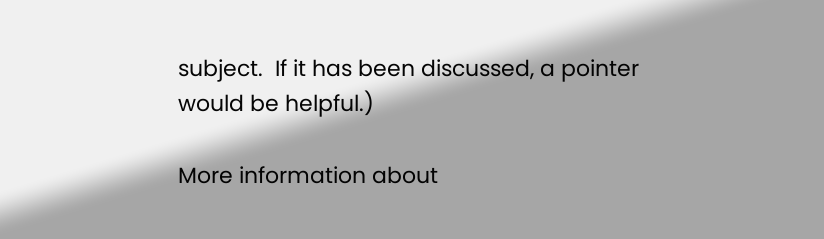subject.  If it has been discussed, a pointer
would be helpful.)

More information about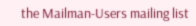the Mailman-Users mailing list